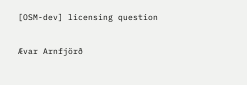[OSM-dev] licensing question

Ævar Arnfjörð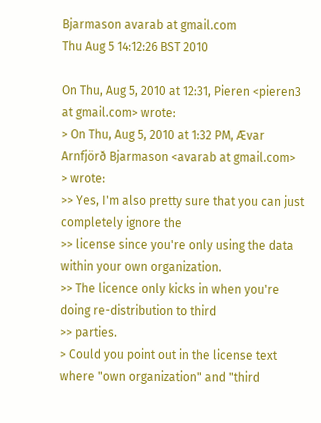Bjarmason avarab at gmail.com
Thu Aug 5 14:12:26 BST 2010

On Thu, Aug 5, 2010 at 12:31, Pieren <pieren3 at gmail.com> wrote:
> On Thu, Aug 5, 2010 at 1:32 PM, Ævar Arnfjörð Bjarmason <avarab at gmail.com>
> wrote:
>> Yes, I'm also pretty sure that you can just completely ignore the
>> license since you're only using the data within your own organization.
>> The licence only kicks in when you're doing re-distribution to third
>> parties.
> Could you point out in the license text where "own organization" and "third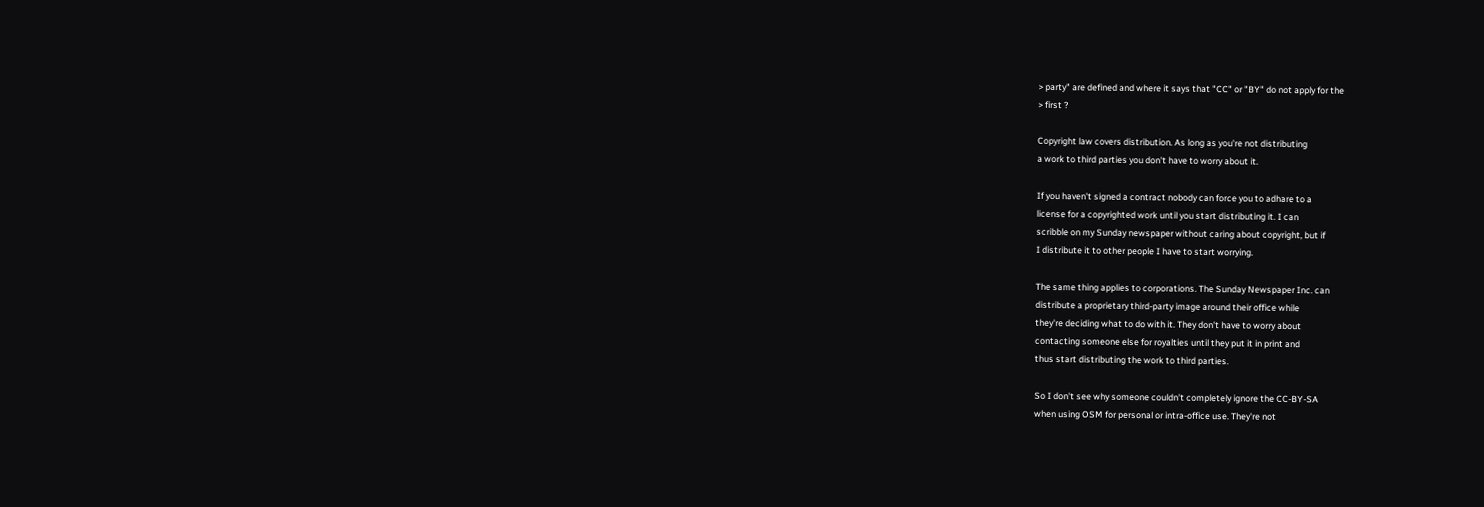> party" are defined and where it says that "CC" or "BY" do not apply for the
> first ?

Copyright law covers distribution. As long as you're not distributing
a work to third parties you don't have to worry about it.

If you haven't signed a contract nobody can force you to adhare to a
license for a copyrighted work until you start distributing it. I can
scribble on my Sunday newspaper without caring about copyright, but if
I distribute it to other people I have to start worrying.

The same thing applies to corporations. The Sunday Newspaper Inc. can
distribute a proprietary third-party image around their office while
they're deciding what to do with it. They don't have to worry about
contacting someone else for royalties until they put it in print and
thus start distributing the work to third parties.

So I don't see why someone couldn't completely ignore the CC-BY-SA
when using OSM for personal or intra-office use. They're not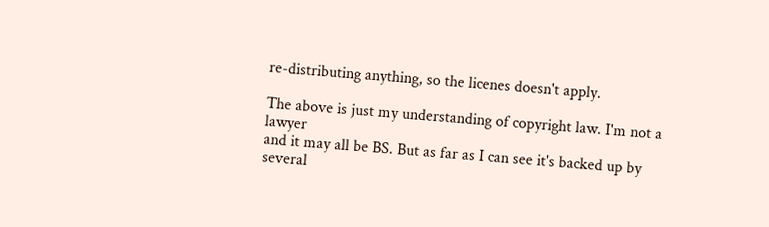re-distributing anything, so the licenes doesn't apply.

The above is just my understanding of copyright law. I'm not a lawyer
and it may all be BS. But as far as I can see it's backed up by
several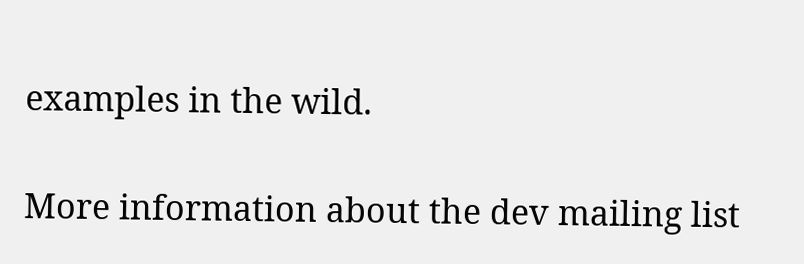examples in the wild.

More information about the dev mailing list